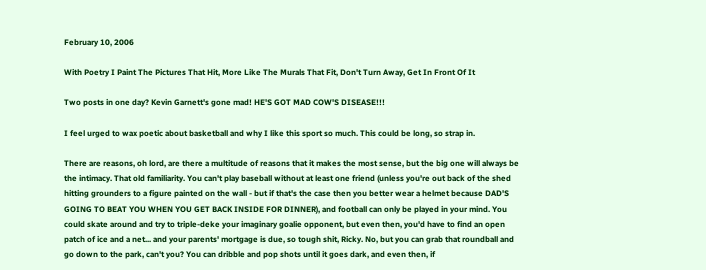February 10, 2006

With Poetry I Paint The Pictures That Hit, More Like The Murals That Fit, Don't Turn Away, Get In Front Of It

Two posts in one day? Kevin Garnett's gone mad! HE'S GOT MAD COW'S DISEASE!!!

I feel urged to wax poetic about basketball and why I like this sport so much. This could be long, so strap in.

There are reasons, oh lord, are there a multitude of reasons that it makes the most sense, but the big one will always be the intimacy. That old familiarity. You can't play baseball without at least one friend (unless you're out back of the shed hitting grounders to a figure painted on the wall - but if that's the case then you better wear a helmet because DAD'S GOING TO BEAT YOU WHEN YOU GET BACK INSIDE FOR DINNER), and football can only be played in your mind. You could skate around and try to triple-deke your imaginary goalie opponent, but even then, you'd have to find an open patch of ice and a net... and your parents' mortgage is due, so tough shit, Ricky. No, but you can grab that roundball and go down to the park, can't you? You can dribble and pop shots until it goes dark, and even then, if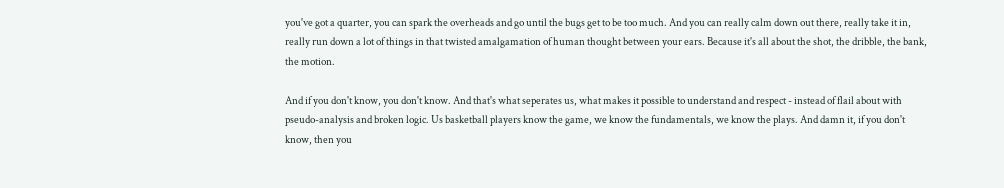you've got a quarter, you can spark the overheads and go until the bugs get to be too much. And you can really calm down out there, really take it in, really run down a lot of things in that twisted amalgamation of human thought between your ears. Because it's all about the shot, the dribble, the bank, the motion.

And if you don't know, you don't know. And that's what seperates us, what makes it possible to understand and respect - instead of flail about with pseudo-analysis and broken logic. Us basketball players know the game, we know the fundamentals, we know the plays. And damn it, if you don't know, then you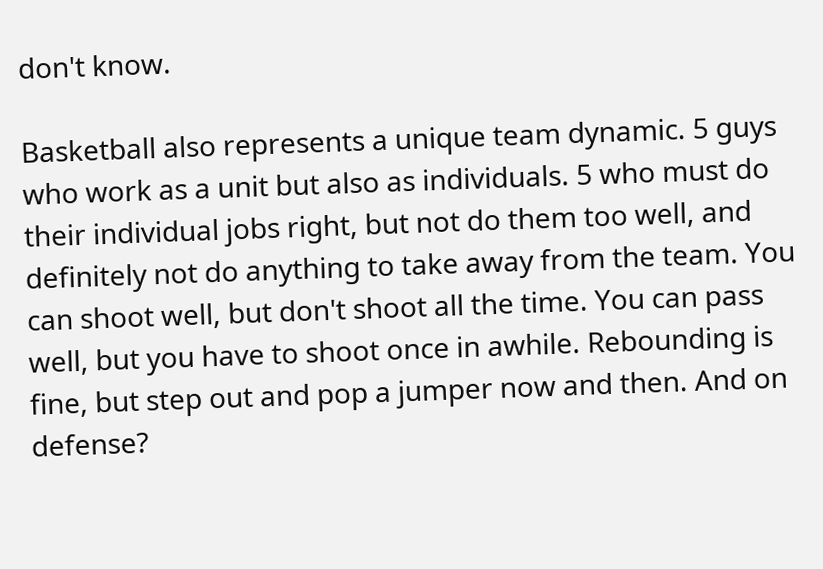don't know.

Basketball also represents a unique team dynamic. 5 guys who work as a unit but also as individuals. 5 who must do their individual jobs right, but not do them too well, and definitely not do anything to take away from the team. You can shoot well, but don't shoot all the time. You can pass well, but you have to shoot once in awhile. Rebounding is fine, but step out and pop a jumper now and then. And on defense?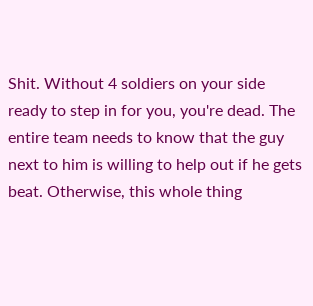Shit. Without 4 soldiers on your side ready to step in for you, you're dead. The entire team needs to know that the guy next to him is willing to help out if he gets beat. Otherwise, this whole thing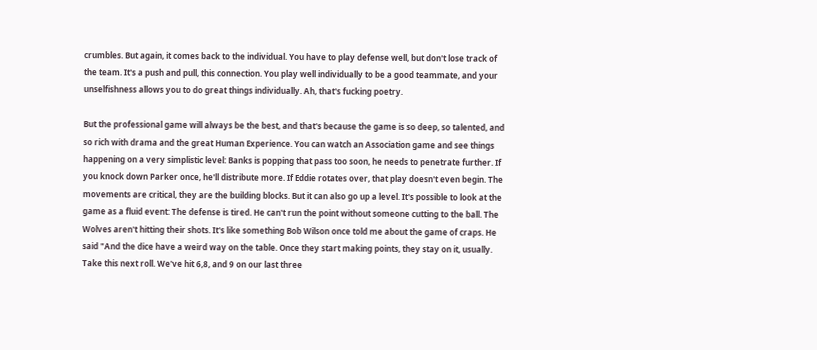crumbles. But again, it comes back to the individual. You have to play defense well, but don't lose track of the team. It's a push and pull, this connection. You play well individually to be a good teammate, and your unselfishness allows you to do great things individually. Ah, that's fucking poetry.

But the professional game will always be the best, and that's because the game is so deep, so talented, and so rich with drama and the great Human Experience. You can watch an Association game and see things happening on a very simplistic level: Banks is popping that pass too soon, he needs to penetrate further. If you knock down Parker once, he'll distribute more. If Eddie rotates over, that play doesn't even begin. The movements are critical, they are the building blocks. But it can also go up a level. It's possible to look at the game as a fluid event: The defense is tired. He can't run the point without someone cutting to the ball. The Wolves aren't hitting their shots. It's like something Bob Wilson once told me about the game of craps. He said "And the dice have a weird way on the table. Once they start making points, they stay on it, usually. Take this next roll. We've hit 6,8, and 9 on our last three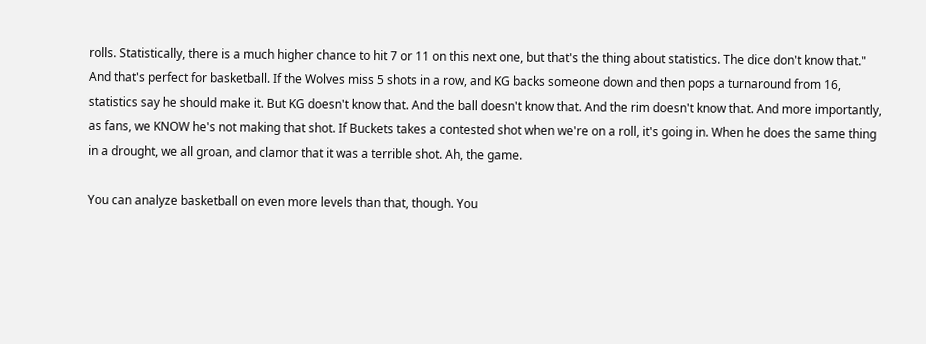rolls. Statistically, there is a much higher chance to hit 7 or 11 on this next one, but that's the thing about statistics. The dice don't know that." And that's perfect for basketball. If the Wolves miss 5 shots in a row, and KG backs someone down and then pops a turnaround from 16, statistics say he should make it. But KG doesn't know that. And the ball doesn't know that. And the rim doesn't know that. And more importantly, as fans, we KNOW he's not making that shot. If Buckets takes a contested shot when we're on a roll, it's going in. When he does the same thing in a drought, we all groan, and clamor that it was a terrible shot. Ah, the game.

You can analyze basketball on even more levels than that, though. You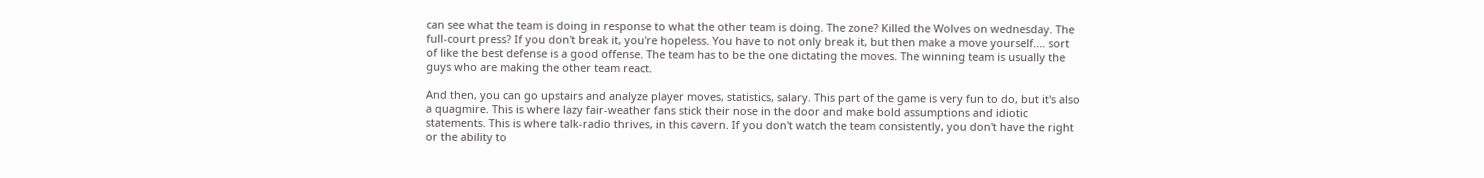can see what the team is doing in response to what the other team is doing. The zone? Killed the Wolves on wednesday. The full-court press? If you don't break it, you're hopeless. You have to not only break it, but then make a move yourself.... sort of like the best defense is a good offense. The team has to be the one dictating the moves. The winning team is usually the guys who are making the other team react.

And then, you can go upstairs and analyze player moves, statistics, salary. This part of the game is very fun to do, but it's also a quagmire. This is where lazy fair-weather fans stick their nose in the door and make bold assumptions and idiotic statements. This is where talk-radio thrives, in this cavern. If you don't watch the team consistently, you don't have the right or the ability to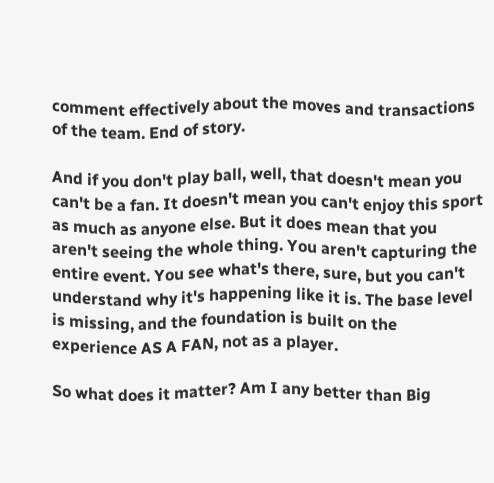comment effectively about the moves and transactions of the team. End of story.

And if you don't play ball, well, that doesn't mean you can't be a fan. It doesn't mean you can't enjoy this sport as much as anyone else. But it does mean that you aren't seeing the whole thing. You aren't capturing the entire event. You see what's there, sure, but you can't understand why it's happening like it is. The base level is missing, and the foundation is built on the experience AS A FAN, not as a player.

So what does it matter? Am I any better than Big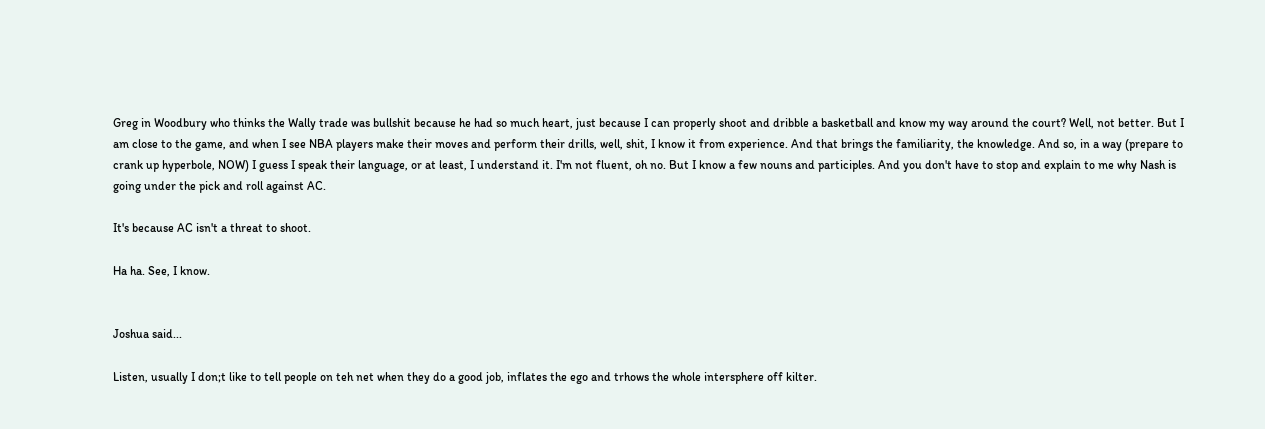Greg in Woodbury who thinks the Wally trade was bullshit because he had so much heart, just because I can properly shoot and dribble a basketball and know my way around the court? Well, not better. But I am close to the game, and when I see NBA players make their moves and perform their drills, well, shit, I know it from experience. And that brings the familiarity, the knowledge. And so, in a way (prepare to crank up hyperbole, NOW) I guess I speak their language, or at least, I understand it. I'm not fluent, oh no. But I know a few nouns and participles. And you don't have to stop and explain to me why Nash is going under the pick and roll against AC.

It's because AC isn't a threat to shoot.

Ha ha. See, I know.


Joshua said...

Listen, usually I don;t like to tell people on teh net when they do a good job, inflates the ego and trhows the whole intersphere off kilter.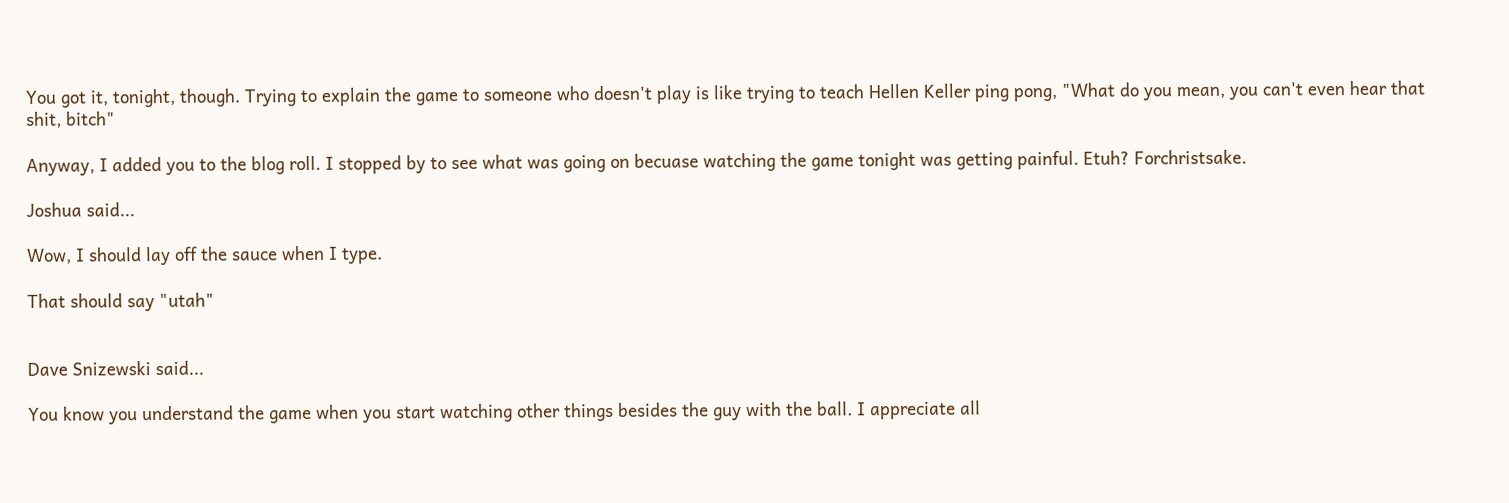You got it, tonight, though. Trying to explain the game to someone who doesn't play is like trying to teach Hellen Keller ping pong, "What do you mean, you can't even hear that shit, bitch"

Anyway, I added you to the blog roll. I stopped by to see what was going on becuase watching the game tonight was getting painful. Etuh? Forchristsake.

Joshua said...

Wow, I should lay off the sauce when I type.

That should say "utah"


Dave Snizewski said...

You know you understand the game when you start watching other things besides the guy with the ball. I appreciate all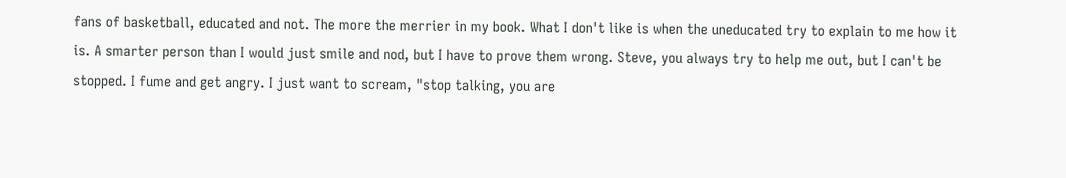fans of basketball, educated and not. The more the merrier in my book. What I don't like is when the uneducated try to explain to me how it is. A smarter person than I would just smile and nod, but I have to prove them wrong. Steve, you always try to help me out, but I can't be stopped. I fume and get angry. I just want to scream, "stop talking, you are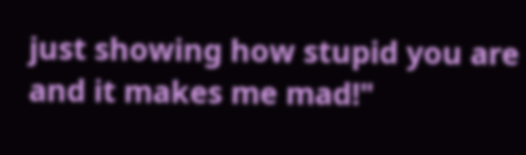just showing how stupid you are and it makes me mad!"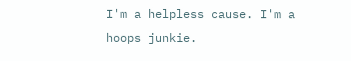I'm a helpless cause. I'm a hoops junkie.